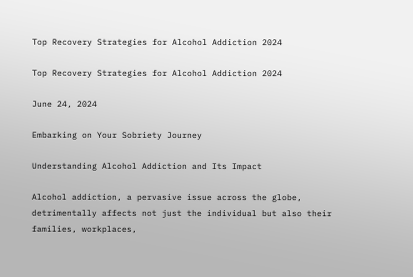Top Recovery Strategies for Alcohol Addiction 2024

Top Recovery Strategies for Alcohol Addiction 2024

June 24, 2024

Embarking on Your Sobriety Journey

Understanding Alcohol Addiction and Its Impact

Alcohol addiction, a pervasive issue across the globe, detrimentally affects not just the individual but also their families, workplaces,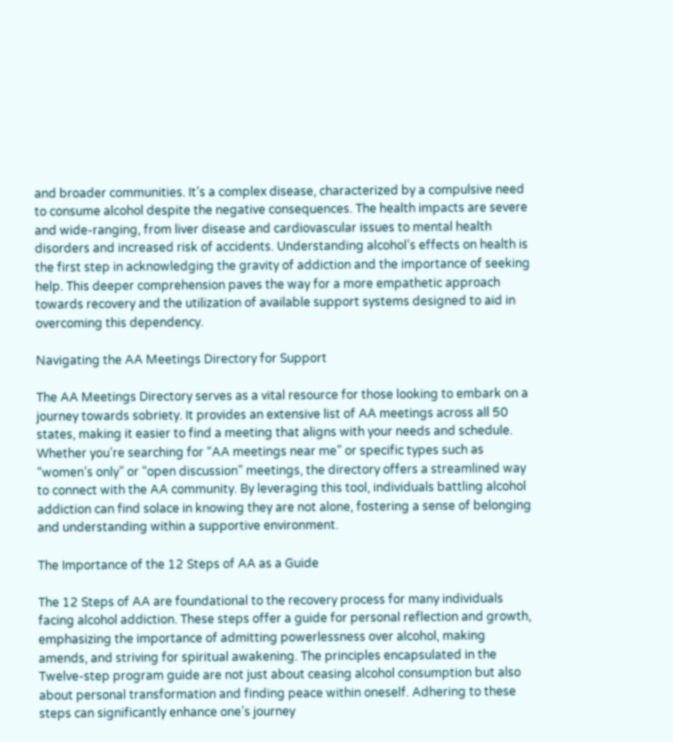and broader communities. It’s a complex disease, characterized by a compulsive need to consume alcohol despite the negative consequences. The health impacts are severe and wide-ranging, from liver disease and cardiovascular issues to mental health disorders and increased risk of accidents. Understanding alcohol’s effects on health is the first step in acknowledging the gravity of addiction and the importance of seeking help. This deeper comprehension paves the way for a more empathetic approach towards recovery and the utilization of available support systems designed to aid in overcoming this dependency.

Navigating the AA Meetings Directory for Support

The AA Meetings Directory serves as a vital resource for those looking to embark on a journey towards sobriety. It provides an extensive list of AA meetings across all 50 states, making it easier to find a meeting that aligns with your needs and schedule. Whether you’re searching for “AA meetings near me” or specific types such as “women’s only” or “open discussion” meetings, the directory offers a streamlined way to connect with the AA community. By leveraging this tool, individuals battling alcohol addiction can find solace in knowing they are not alone, fostering a sense of belonging and understanding within a supportive environment.

The Importance of the 12 Steps of AA as a Guide

The 12 Steps of AA are foundational to the recovery process for many individuals facing alcohol addiction. These steps offer a guide for personal reflection and growth, emphasizing the importance of admitting powerlessness over alcohol, making amends, and striving for spiritual awakening. The principles encapsulated in the Twelve-step program guide are not just about ceasing alcohol consumption but also about personal transformation and finding peace within oneself. Adhering to these steps can significantly enhance one’s journey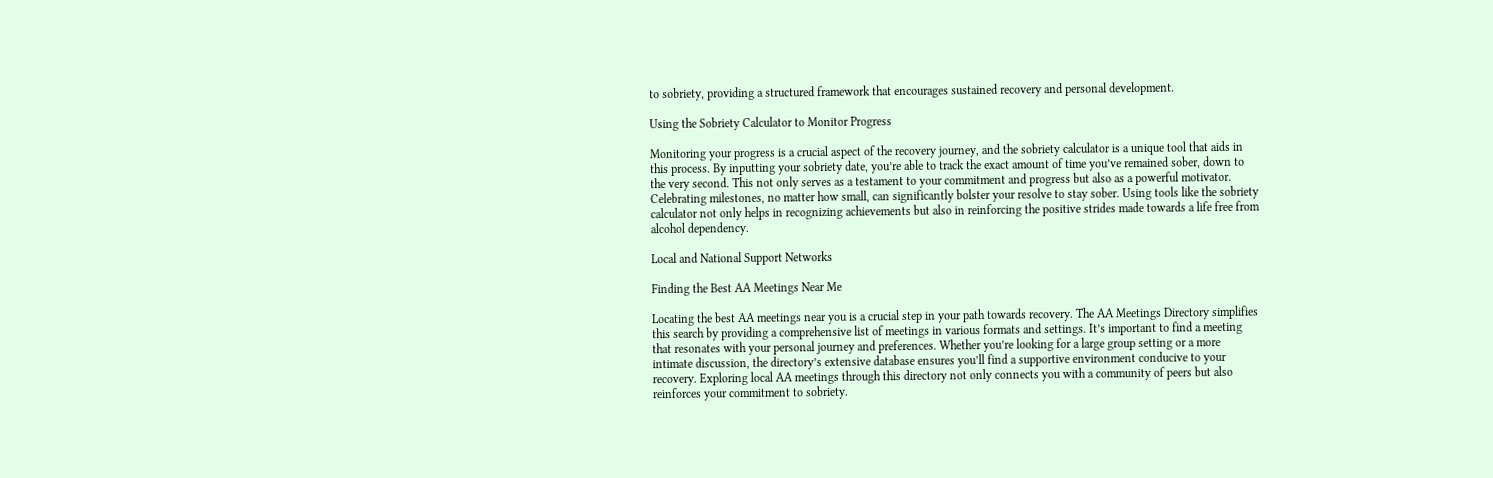to sobriety, providing a structured framework that encourages sustained recovery and personal development.

Using the Sobriety Calculator to Monitor Progress

Monitoring your progress is a crucial aspect of the recovery journey, and the sobriety calculator is a unique tool that aids in this process. By inputting your sobriety date, you’re able to track the exact amount of time you’ve remained sober, down to the very second. This not only serves as a testament to your commitment and progress but also as a powerful motivator. Celebrating milestones, no matter how small, can significantly bolster your resolve to stay sober. Using tools like the sobriety calculator not only helps in recognizing achievements but also in reinforcing the positive strides made towards a life free from alcohol dependency.

Local and National Support Networks

Finding the Best AA Meetings Near Me

Locating the best AA meetings near you is a crucial step in your path towards recovery. The AA Meetings Directory simplifies this search by providing a comprehensive list of meetings in various formats and settings. It’s important to find a meeting that resonates with your personal journey and preferences. Whether you’re looking for a large group setting or a more intimate discussion, the directory’s extensive database ensures you’ll find a supportive environment conducive to your recovery. Exploring local AA meetings through this directory not only connects you with a community of peers but also reinforces your commitment to sobriety.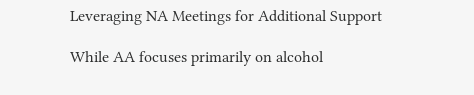Leveraging NA Meetings for Additional Support

While AA focuses primarily on alcohol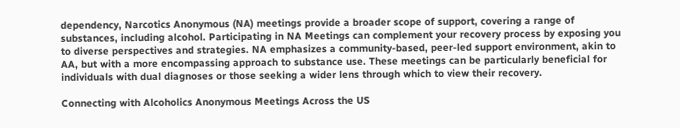dependency, Narcotics Anonymous (NA) meetings provide a broader scope of support, covering a range of substances, including alcohol. Participating in NA Meetings can complement your recovery process by exposing you to diverse perspectives and strategies. NA emphasizes a community-based, peer-led support environment, akin to AA, but with a more encompassing approach to substance use. These meetings can be particularly beneficial for individuals with dual diagnoses or those seeking a wider lens through which to view their recovery.

Connecting with Alcoholics Anonymous Meetings Across the US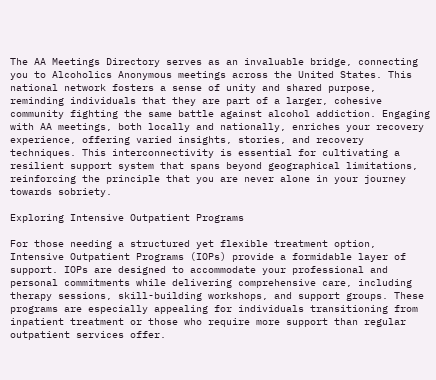The AA Meetings Directory serves as an invaluable bridge, connecting you to Alcoholics Anonymous meetings across the United States. This national network fosters a sense of unity and shared purpose, reminding individuals that they are part of a larger, cohesive community fighting the same battle against alcohol addiction. Engaging with AA meetings, both locally and nationally, enriches your recovery experience, offering varied insights, stories, and recovery techniques. This interconnectivity is essential for cultivating a resilient support system that spans beyond geographical limitations, reinforcing the principle that you are never alone in your journey towards sobriety.

Exploring Intensive Outpatient Programs

For those needing a structured yet flexible treatment option, Intensive Outpatient Programs (IOPs) provide a formidable layer of support. IOPs are designed to accommodate your professional and personal commitments while delivering comprehensive care, including therapy sessions, skill-building workshops, and support groups. These programs are especially appealing for individuals transitioning from inpatient treatment or those who require more support than regular outpatient services offer.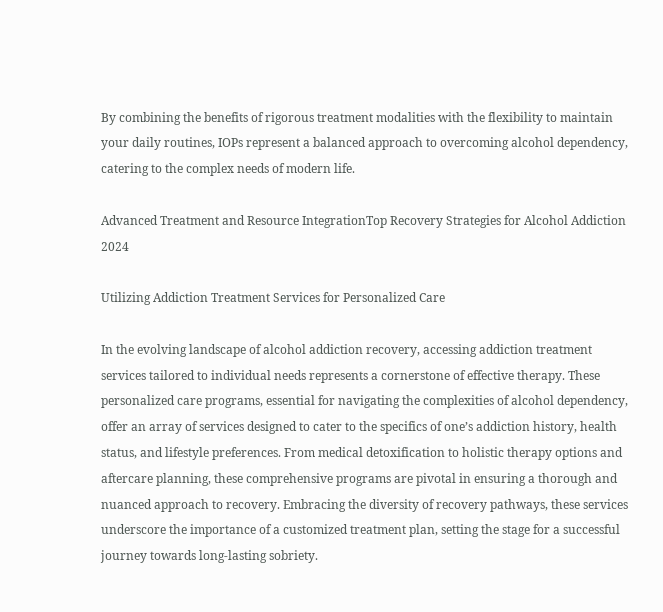By combining the benefits of rigorous treatment modalities with the flexibility to maintain your daily routines, IOPs represent a balanced approach to overcoming alcohol dependency, catering to the complex needs of modern life.

Advanced Treatment and Resource IntegrationTop Recovery Strategies for Alcohol Addiction 2024

Utilizing Addiction Treatment Services for Personalized Care

In the evolving landscape of alcohol addiction recovery, accessing addiction treatment services tailored to individual needs represents a cornerstone of effective therapy. These personalized care programs, essential for navigating the complexities of alcohol dependency, offer an array of services designed to cater to the specifics of one’s addiction history, health status, and lifestyle preferences. From medical detoxification to holistic therapy options and aftercare planning, these comprehensive programs are pivotal in ensuring a thorough and nuanced approach to recovery. Embracing the diversity of recovery pathways, these services underscore the importance of a customized treatment plan, setting the stage for a successful journey towards long-lasting sobriety.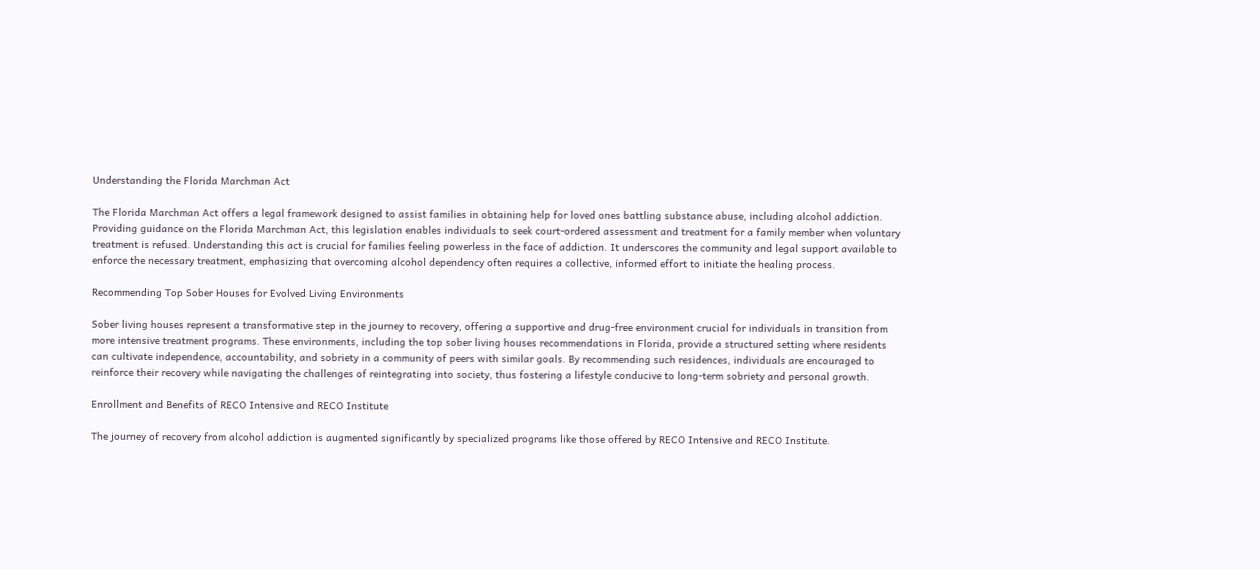Understanding the Florida Marchman Act

The Florida Marchman Act offers a legal framework designed to assist families in obtaining help for loved ones battling substance abuse, including alcohol addiction. Providing guidance on the Florida Marchman Act, this legislation enables individuals to seek court-ordered assessment and treatment for a family member when voluntary treatment is refused. Understanding this act is crucial for families feeling powerless in the face of addiction. It underscores the community and legal support available to enforce the necessary treatment, emphasizing that overcoming alcohol dependency often requires a collective, informed effort to initiate the healing process.

Recommending Top Sober Houses for Evolved Living Environments

Sober living houses represent a transformative step in the journey to recovery, offering a supportive and drug-free environment crucial for individuals in transition from more intensive treatment programs. These environments, including the top sober living houses recommendations in Florida, provide a structured setting where residents can cultivate independence, accountability, and sobriety in a community of peers with similar goals. By recommending such residences, individuals are encouraged to reinforce their recovery while navigating the challenges of reintegrating into society, thus fostering a lifestyle conducive to long-term sobriety and personal growth.

Enrollment and Benefits of RECO Intensive and RECO Institute

The journey of recovery from alcohol addiction is augmented significantly by specialized programs like those offered by RECO Intensive and RECO Institute.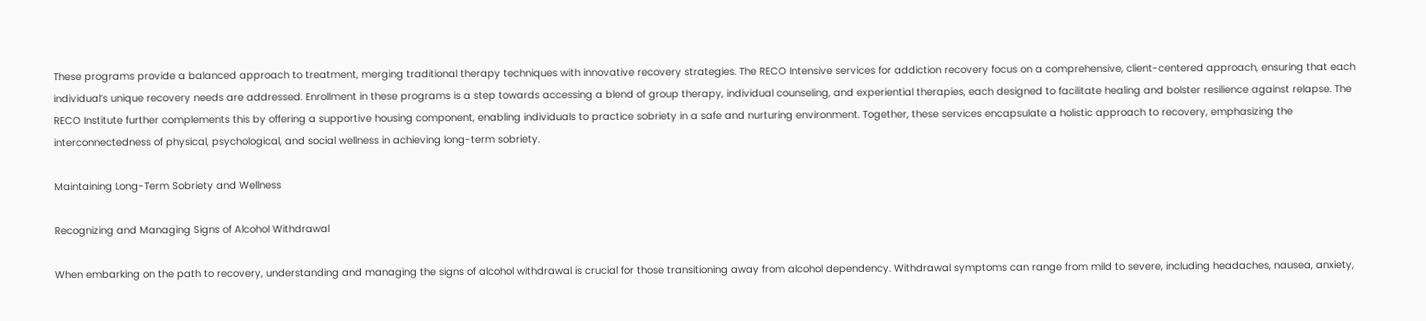These programs provide a balanced approach to treatment, merging traditional therapy techniques with innovative recovery strategies. The RECO Intensive services for addiction recovery focus on a comprehensive, client-centered approach, ensuring that each individual’s unique recovery needs are addressed. Enrollment in these programs is a step towards accessing a blend of group therapy, individual counseling, and experiential therapies, each designed to facilitate healing and bolster resilience against relapse. The RECO Institute further complements this by offering a supportive housing component, enabling individuals to practice sobriety in a safe and nurturing environment. Together, these services encapsulate a holistic approach to recovery, emphasizing the interconnectedness of physical, psychological, and social wellness in achieving long-term sobriety.

Maintaining Long-Term Sobriety and Wellness

Recognizing and Managing Signs of Alcohol Withdrawal

When embarking on the path to recovery, understanding and managing the signs of alcohol withdrawal is crucial for those transitioning away from alcohol dependency. Withdrawal symptoms can range from mild to severe, including headaches, nausea, anxiety,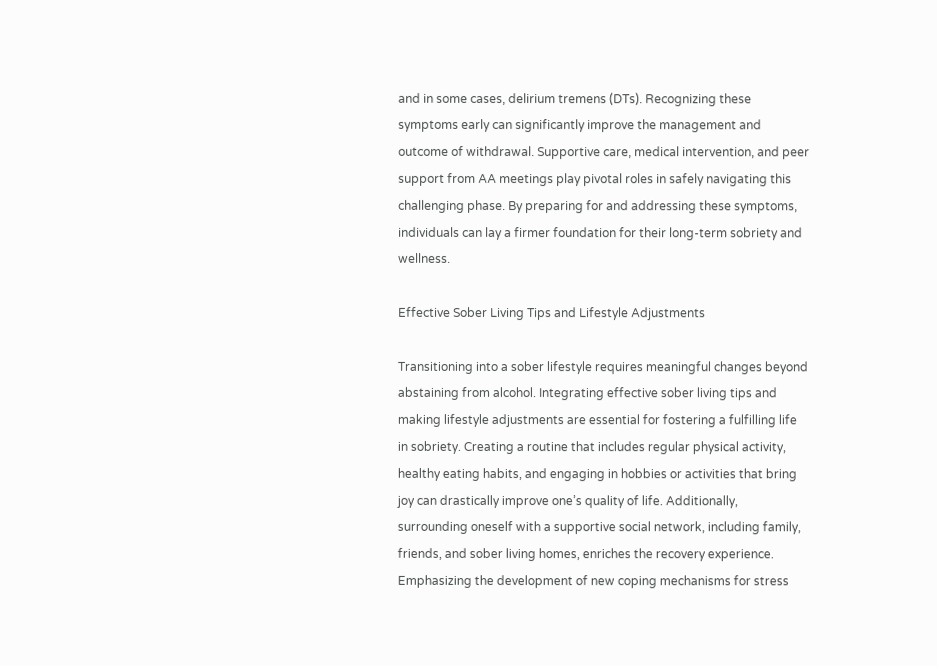and in some cases, delirium tremens (DTs). Recognizing these symptoms early can significantly improve the management and outcome of withdrawal. Supportive care, medical intervention, and peer support from AA meetings play pivotal roles in safely navigating this challenging phase. By preparing for and addressing these symptoms, individuals can lay a firmer foundation for their long-term sobriety and wellness.

Effective Sober Living Tips and Lifestyle Adjustments

Transitioning into a sober lifestyle requires meaningful changes beyond abstaining from alcohol. Integrating effective sober living tips and making lifestyle adjustments are essential for fostering a fulfilling life in sobriety. Creating a routine that includes regular physical activity, healthy eating habits, and engaging in hobbies or activities that bring joy can drastically improve one’s quality of life. Additionally, surrounding oneself with a supportive social network, including family, friends, and sober living homes, enriches the recovery experience. Emphasizing the development of new coping mechanisms for stress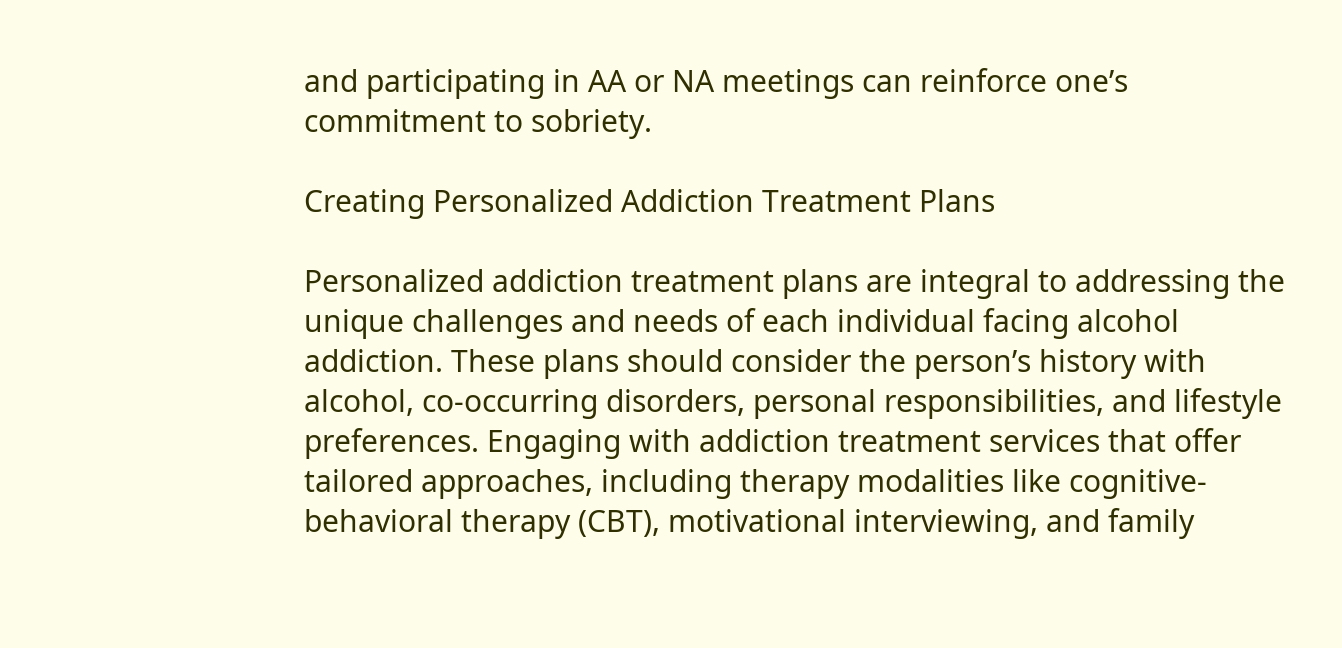and participating in AA or NA meetings can reinforce one’s commitment to sobriety.

Creating Personalized Addiction Treatment Plans

Personalized addiction treatment plans are integral to addressing the unique challenges and needs of each individual facing alcohol addiction. These plans should consider the person’s history with alcohol, co-occurring disorders, personal responsibilities, and lifestyle preferences. Engaging with addiction treatment services that offer tailored approaches, including therapy modalities like cognitive-behavioral therapy (CBT), motivational interviewing, and family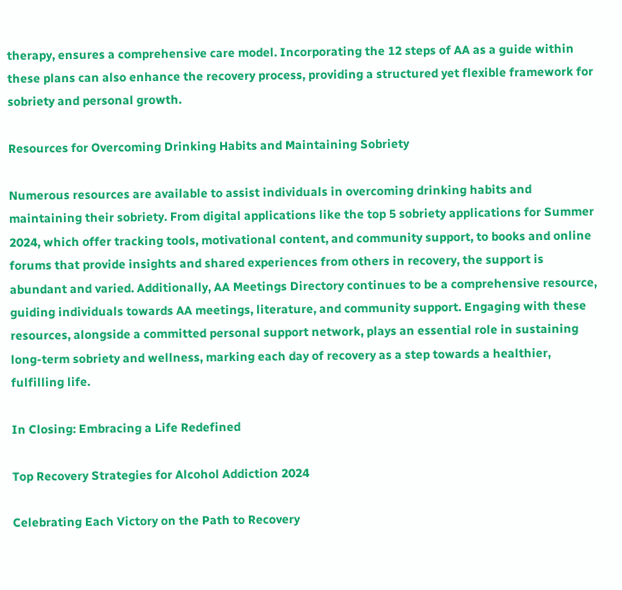therapy, ensures a comprehensive care model. Incorporating the 12 steps of AA as a guide within these plans can also enhance the recovery process, providing a structured yet flexible framework for sobriety and personal growth.

Resources for Overcoming Drinking Habits and Maintaining Sobriety

Numerous resources are available to assist individuals in overcoming drinking habits and maintaining their sobriety. From digital applications like the top 5 sobriety applications for Summer 2024, which offer tracking tools, motivational content, and community support, to books and online forums that provide insights and shared experiences from others in recovery, the support is abundant and varied. Additionally, AA Meetings Directory continues to be a comprehensive resource, guiding individuals towards AA meetings, literature, and community support. Engaging with these resources, alongside a committed personal support network, plays an essential role in sustaining long-term sobriety and wellness, marking each day of recovery as a step towards a healthier, fulfilling life.

In Closing: Embracing a Life Redefined

Top Recovery Strategies for Alcohol Addiction 2024

Celebrating Each Victory on the Path to Recovery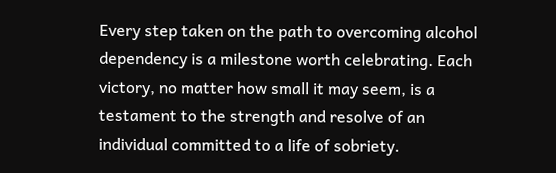Every step taken on the path to overcoming alcohol dependency is a milestone worth celebrating. Each victory, no matter how small it may seem, is a testament to the strength and resolve of an individual committed to a life of sobriety.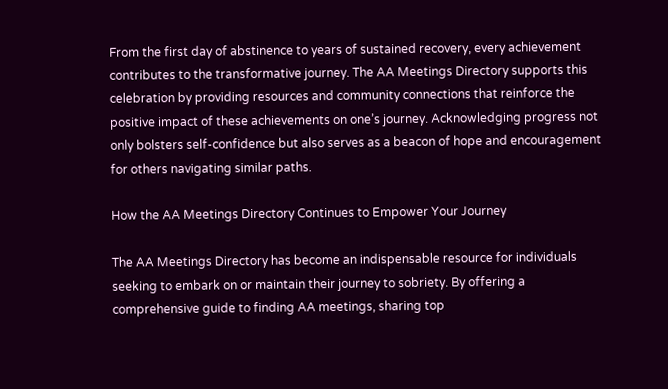From the first day of abstinence to years of sustained recovery, every achievement contributes to the transformative journey. The AA Meetings Directory supports this celebration by providing resources and community connections that reinforce the positive impact of these achievements on one’s journey. Acknowledging progress not only bolsters self-confidence but also serves as a beacon of hope and encouragement for others navigating similar paths.

How the AA Meetings Directory Continues to Empower Your Journey

The AA Meetings Directory has become an indispensable resource for individuals seeking to embark on or maintain their journey to sobriety. By offering a comprehensive guide to finding AA meetings, sharing top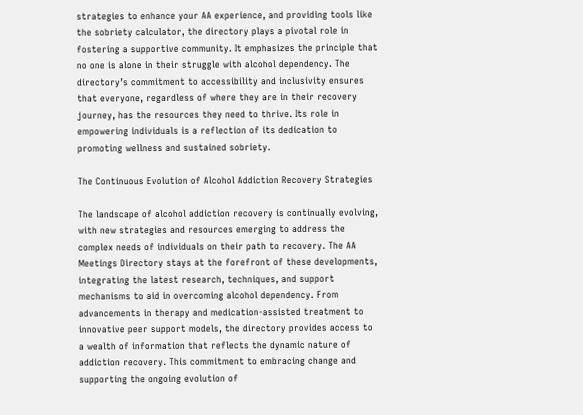strategies to enhance your AA experience, and providing tools like the sobriety calculator, the directory plays a pivotal role in fostering a supportive community. It emphasizes the principle that no one is alone in their struggle with alcohol dependency. The directory’s commitment to accessibility and inclusivity ensures that everyone, regardless of where they are in their recovery journey, has the resources they need to thrive. Its role in empowering individuals is a reflection of its dedication to promoting wellness and sustained sobriety.

The Continuous Evolution of Alcohol Addiction Recovery Strategies

The landscape of alcohol addiction recovery is continually evolving, with new strategies and resources emerging to address the complex needs of individuals on their path to recovery. The AA Meetings Directory stays at the forefront of these developments, integrating the latest research, techniques, and support mechanisms to aid in overcoming alcohol dependency. From advancements in therapy and medication-assisted treatment to innovative peer support models, the directory provides access to a wealth of information that reflects the dynamic nature of addiction recovery. This commitment to embracing change and supporting the ongoing evolution of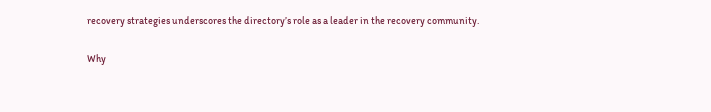recovery strategies underscores the directory’s role as a leader in the recovery community.

Why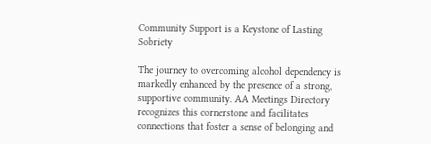Community Support is a Keystone of Lasting Sobriety

The journey to overcoming alcohol dependency is markedly enhanced by the presence of a strong, supportive community. AA Meetings Directory recognizes this cornerstone and facilitates connections that foster a sense of belonging and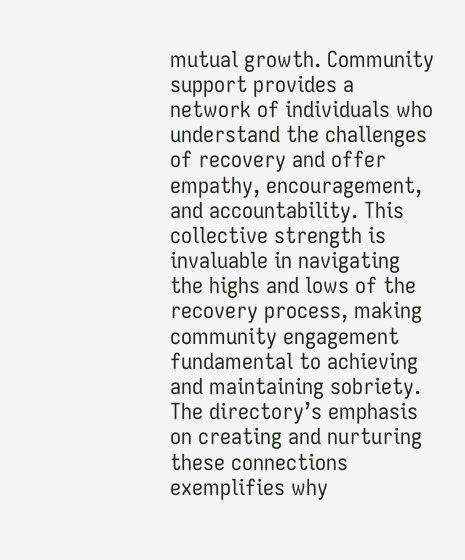mutual growth. Community support provides a network of individuals who understand the challenges of recovery and offer empathy, encouragement, and accountability. This collective strength is invaluable in navigating the highs and lows of the recovery process, making community engagement fundamental to achieving and maintaining sobriety. The directory’s emphasis on creating and nurturing these connections exemplifies why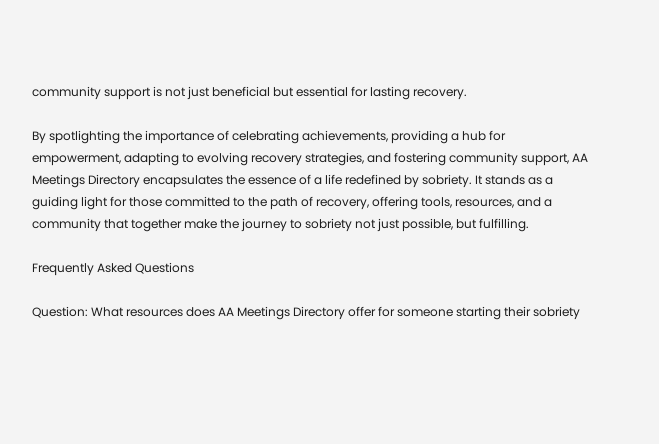community support is not just beneficial but essential for lasting recovery.

By spotlighting the importance of celebrating achievements, providing a hub for empowerment, adapting to evolving recovery strategies, and fostering community support, AA Meetings Directory encapsulates the essence of a life redefined by sobriety. It stands as a guiding light for those committed to the path of recovery, offering tools, resources, and a community that together make the journey to sobriety not just possible, but fulfilling.

Frequently Asked Questions

Question: What resources does AA Meetings Directory offer for someone starting their sobriety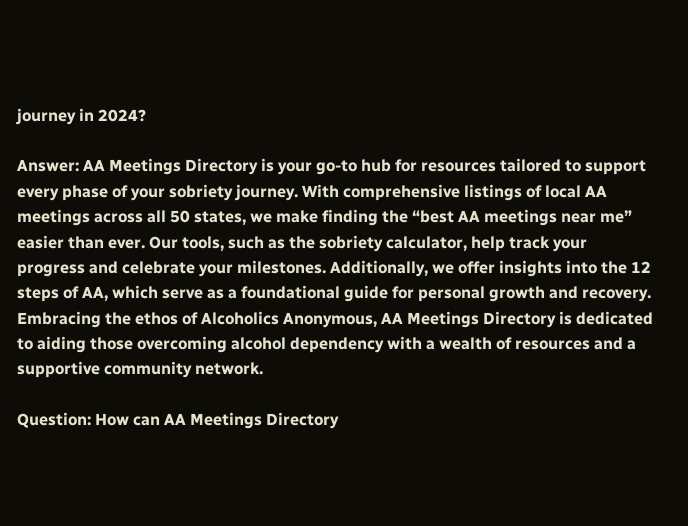journey in 2024?

Answer: AA Meetings Directory is your go-to hub for resources tailored to support every phase of your sobriety journey. With comprehensive listings of local AA meetings across all 50 states, we make finding the “best AA meetings near me” easier than ever. Our tools, such as the sobriety calculator, help track your progress and celebrate your milestones. Additionally, we offer insights into the 12 steps of AA, which serve as a foundational guide for personal growth and recovery. Embracing the ethos of Alcoholics Anonymous, AA Meetings Directory is dedicated to aiding those overcoming alcohol dependency with a wealth of resources and a supportive community network.

Question: How can AA Meetings Directory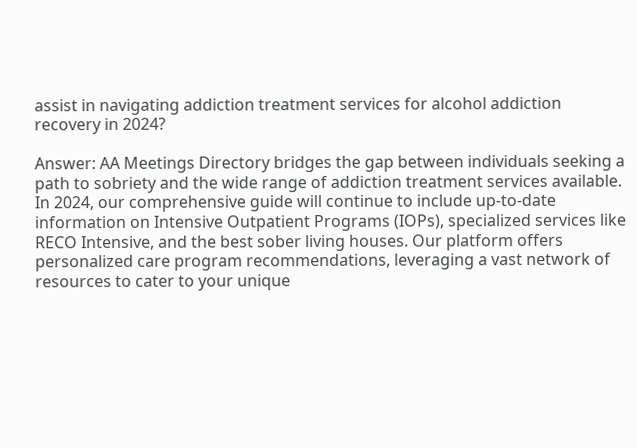assist in navigating addiction treatment services for alcohol addiction recovery in 2024?

Answer: AA Meetings Directory bridges the gap between individuals seeking a path to sobriety and the wide range of addiction treatment services available. In 2024, our comprehensive guide will continue to include up-to-date information on Intensive Outpatient Programs (IOPs), specialized services like RECO Intensive, and the best sober living houses. Our platform offers personalized care program recommendations, leveraging a vast network of resources to cater to your unique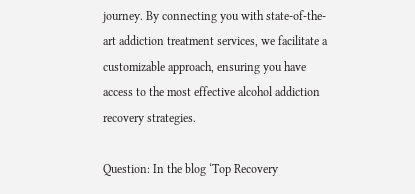journey. By connecting you with state-of-the-art addiction treatment services, we facilitate a customizable approach, ensuring you have access to the most effective alcohol addiction recovery strategies.

Question: In the blog ‘Top Recovery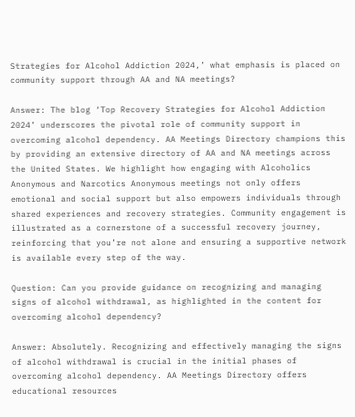Strategies for Alcohol Addiction 2024,’ what emphasis is placed on community support through AA and NA meetings?

Answer: The blog ‘Top Recovery Strategies for Alcohol Addiction 2024’ underscores the pivotal role of community support in overcoming alcohol dependency. AA Meetings Directory champions this by providing an extensive directory of AA and NA meetings across the United States. We highlight how engaging with Alcoholics Anonymous and Narcotics Anonymous meetings not only offers emotional and social support but also empowers individuals through shared experiences and recovery strategies. Community engagement is illustrated as a cornerstone of a successful recovery journey, reinforcing that you’re not alone and ensuring a supportive network is available every step of the way.

Question: Can you provide guidance on recognizing and managing signs of alcohol withdrawal, as highlighted in the content for overcoming alcohol dependency?

Answer: Absolutely. Recognizing and effectively managing the signs of alcohol withdrawal is crucial in the initial phases of overcoming alcohol dependency. AA Meetings Directory offers educational resources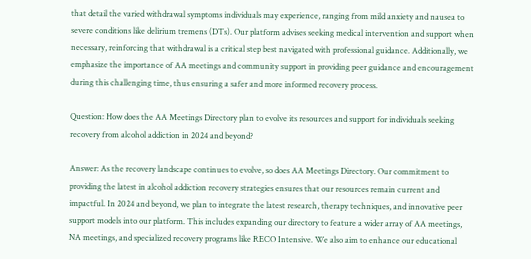that detail the varied withdrawal symptoms individuals may experience, ranging from mild anxiety and nausea to severe conditions like delirium tremens (DTs). Our platform advises seeking medical intervention and support when necessary, reinforcing that withdrawal is a critical step best navigated with professional guidance. Additionally, we emphasize the importance of AA meetings and community support in providing peer guidance and encouragement during this challenging time, thus ensuring a safer and more informed recovery process.

Question: How does the AA Meetings Directory plan to evolve its resources and support for individuals seeking recovery from alcohol addiction in 2024 and beyond?

Answer: As the recovery landscape continues to evolve, so does AA Meetings Directory. Our commitment to providing the latest in alcohol addiction recovery strategies ensures that our resources remain current and impactful. In 2024 and beyond, we plan to integrate the latest research, therapy techniques, and innovative peer support models into our platform. This includes expanding our directory to feature a wider array of AA meetings, NA meetings, and specialized recovery programs like RECO Intensive. We also aim to enhance our educational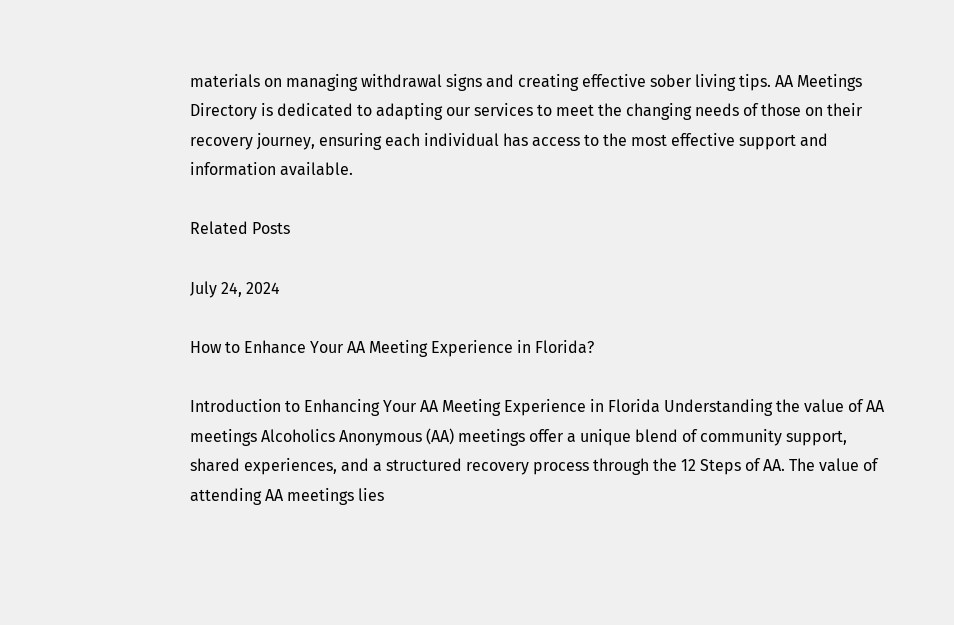materials on managing withdrawal signs and creating effective sober living tips. AA Meetings Directory is dedicated to adapting our services to meet the changing needs of those on their recovery journey, ensuring each individual has access to the most effective support and information available.

Related Posts

July 24, 2024

How to Enhance Your AA Meeting Experience in Florida?

Introduction to Enhancing Your AA Meeting Experience in Florida Understanding the value of AA meetings Alcoholics Anonymous (AA) meetings offer a unique blend of community support, shared experiences, and a structured recovery process through the 12 Steps of AA. The value of attending AA meetings lies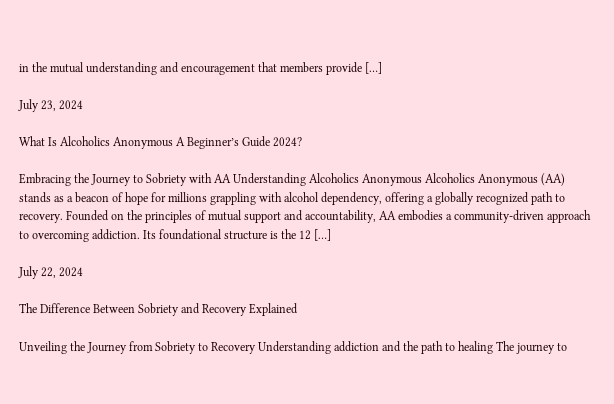in the mutual understanding and encouragement that members provide […]

July 23, 2024

What Is Alcoholics Anonymous A Beginner’s Guide 2024?

Embracing the Journey to Sobriety with AA Understanding Alcoholics Anonymous Alcoholics Anonymous (AA) stands as a beacon of hope for millions grappling with alcohol dependency, offering a globally recognized path to recovery. Founded on the principles of mutual support and accountability, AA embodies a community-driven approach to overcoming addiction. Its foundational structure is the 12 […]

July 22, 2024

The Difference Between Sobriety and Recovery Explained

Unveiling the Journey from Sobriety to Recovery Understanding addiction and the path to healing The journey to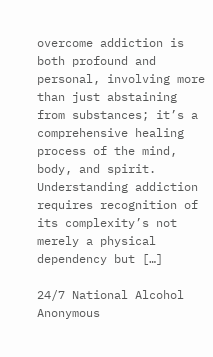overcome addiction is both profound and personal, involving more than just abstaining from substances; it’s a comprehensive healing process of the mind, body, and spirit. Understanding addiction requires recognition of its complexity’s not merely a physical dependency but […]

24/7 National Alcohol Anonymous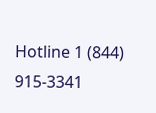Hotline 1 (844) 915-3341